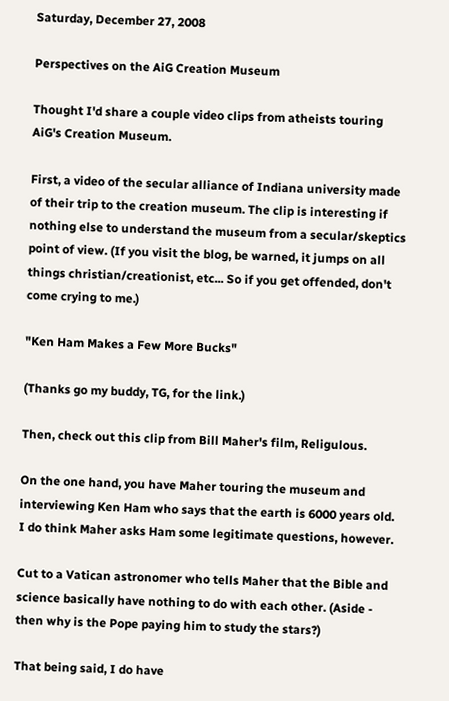Saturday, December 27, 2008

Perspectives on the AiG Creation Museum

Thought I'd share a couple video clips from atheists touring AiG's Creation Museum.

First, a video of the secular alliance of Indiana university made of their trip to the creation museum. The clip is interesting if nothing else to understand the museum from a secular/skeptics point of view. (If you visit the blog, be warned, it jumps on all things christian/creationist, etc... So if you get offended, don't come crying to me.)

"Ken Ham Makes a Few More Bucks"

(Thanks go my buddy, TG, for the link.)

Then, check out this clip from Bill Maher's film, Religulous.

On the one hand, you have Maher touring the museum and interviewing Ken Ham who says that the earth is 6000 years old. I do think Maher asks Ham some legitimate questions, however.

Cut to a Vatican astronomer who tells Maher that the Bible and science basically have nothing to do with each other. (Aside - then why is the Pope paying him to study the stars?)

That being said, I do have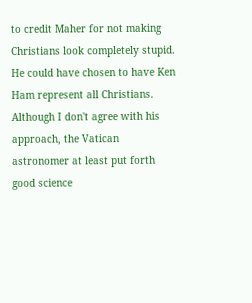to credit Maher for not making Christians look completely stupid. He could have chosen to have Ken Ham represent all Christians. Although I don't agree with his approach, the Vatican astronomer at least put forth good science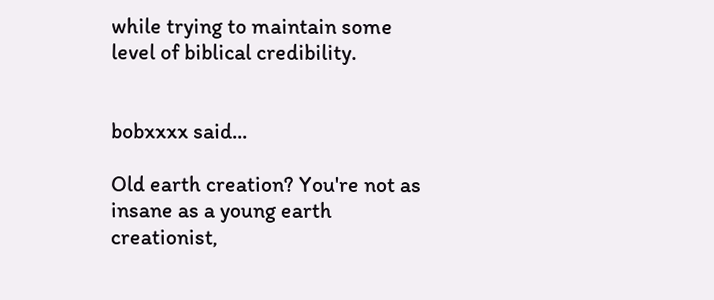while trying to maintain some level of biblical credibility.


bobxxxx said...

Old earth creation? You're not as insane as a young earth creationist,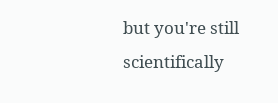but you're still scientifically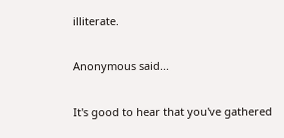illiterate.

Anonymous said...

It's good to hear that you've gathered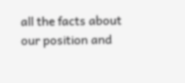all the facts about our position and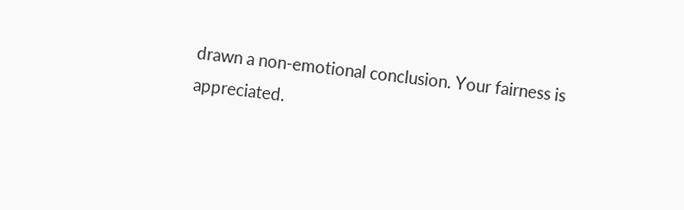drawn a non-emotional conclusion. Your fairness is appreciated.